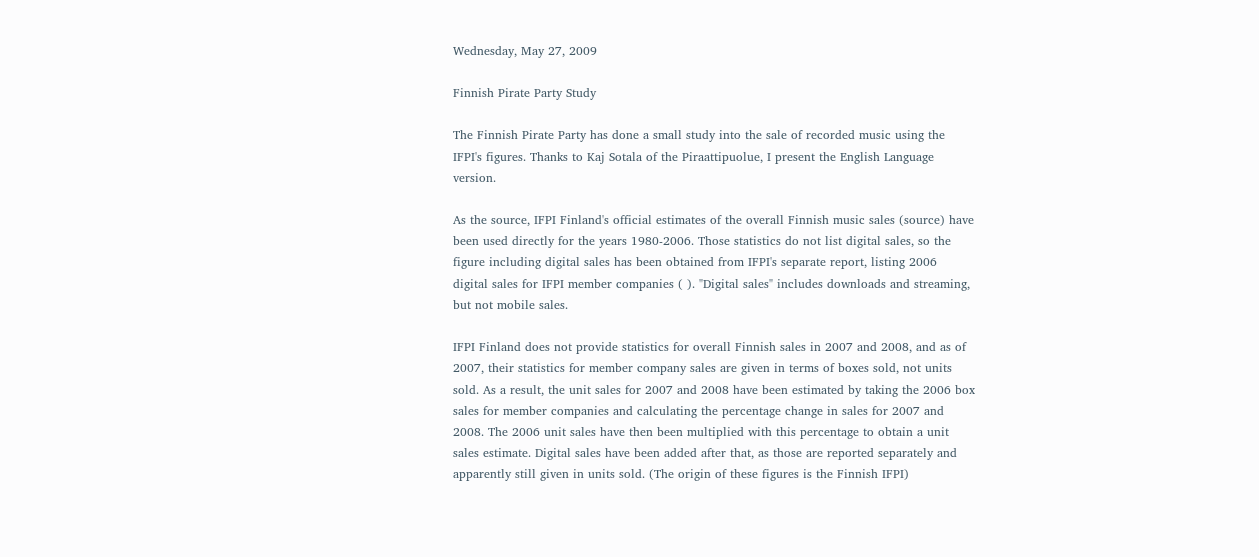Wednesday, May 27, 2009

Finnish Pirate Party Study

The Finnish Pirate Party has done a small study into the sale of recorded music using the IFPI's figures. Thanks to Kaj Sotala of the Piraattipuolue, I present the English Language version.

As the source, IFPI Finland's official estimates of the overall Finnish music sales (source) have been used directly for the years 1980-2006. Those statistics do not list digital sales, so the figure including digital sales has been obtained from IFPI's separate report, listing 2006 digital sales for IFPI member companies ( ). "Digital sales" includes downloads and streaming, but not mobile sales.

IFPI Finland does not provide statistics for overall Finnish sales in 2007 and 2008, and as of 2007, their statistics for member company sales are given in terms of boxes sold, not units sold. As a result, the unit sales for 2007 and 2008 have been estimated by taking the 2006 box sales for member companies and calculating the percentage change in sales for 2007 and 2008. The 2006 unit sales have then been multiplied with this percentage to obtain a unit sales estimate. Digital sales have been added after that, as those are reported separately and apparently still given in units sold. (The origin of these figures is the Finnish IFPI)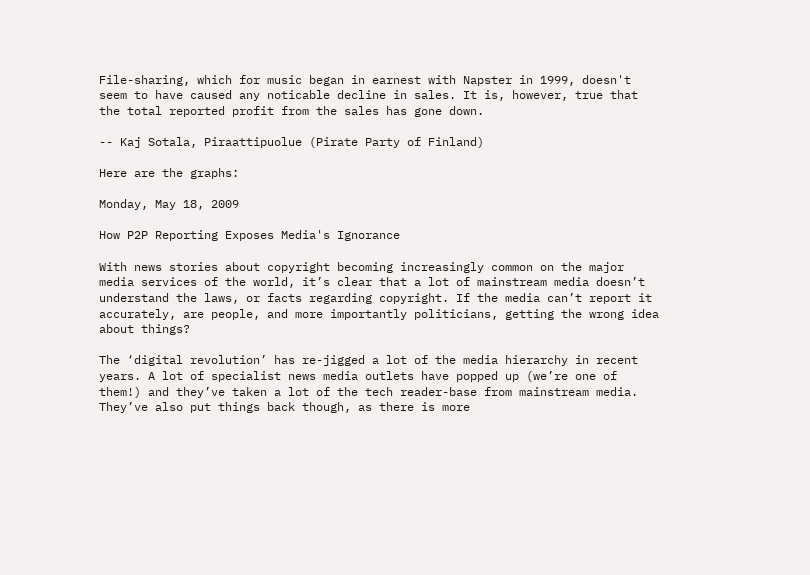File-sharing, which for music began in earnest with Napster in 1999, doesn't seem to have caused any noticable decline in sales. It is, however, true that the total reported profit from the sales has gone down.

-- Kaj Sotala, Piraattipuolue (Pirate Party of Finland)

Here are the graphs:

Monday, May 18, 2009

How P2P Reporting Exposes Media's Ignorance

With news stories about copyright becoming increasingly common on the major media services of the world, it’s clear that a lot of mainstream media doesn’t understand the laws, or facts regarding copyright. If the media can’t report it accurately, are people, and more importantly politicians, getting the wrong idea about things?

The ‘digital revolution’ has re-jigged a lot of the media hierarchy in recent years. A lot of specialist news media outlets have popped up (we’re one of them!) and they’ve taken a lot of the tech reader-base from mainstream media. They’ve also put things back though, as there is more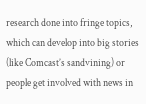research done into fringe topics, which can develop into big stories (like Comcast’s sandvining) or people get involved with news in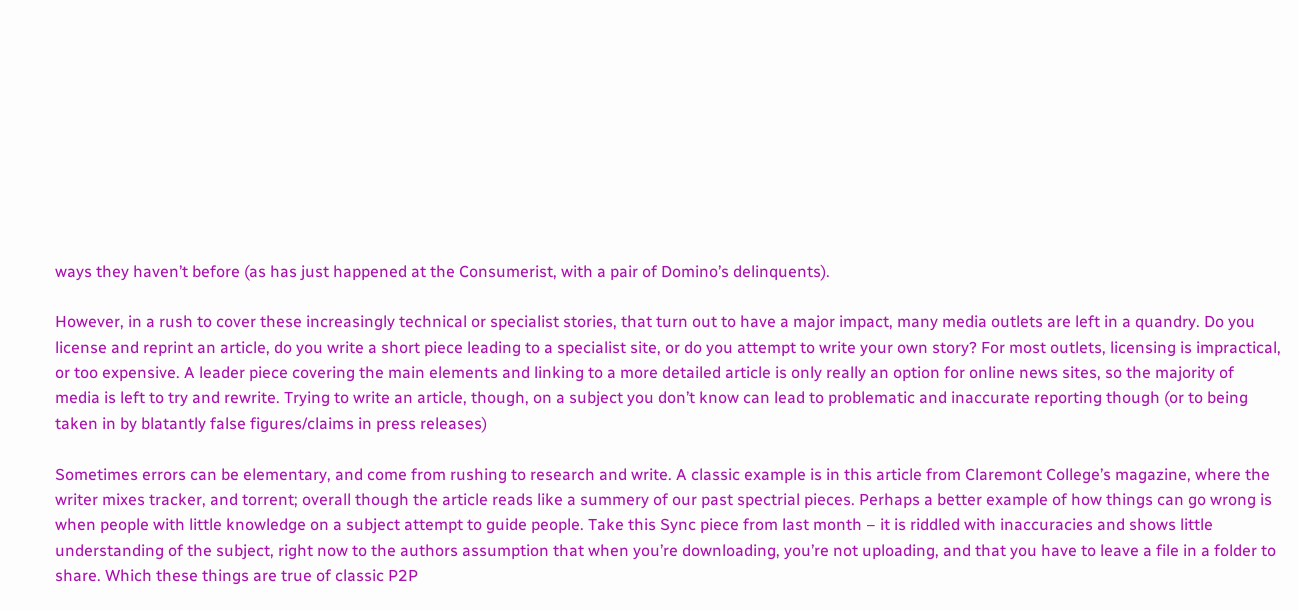ways they haven’t before (as has just happened at the Consumerist, with a pair of Domino’s delinquents).

However, in a rush to cover these increasingly technical or specialist stories, that turn out to have a major impact, many media outlets are left in a quandry. Do you license and reprint an article, do you write a short piece leading to a specialist site, or do you attempt to write your own story? For most outlets, licensing is impractical, or too expensive. A leader piece covering the main elements and linking to a more detailed article is only really an option for online news sites, so the majority of media is left to try and rewrite. Trying to write an article, though, on a subject you don’t know can lead to problematic and inaccurate reporting though (or to being taken in by blatantly false figures/claims in press releases)

Sometimes errors can be elementary, and come from rushing to research and write. A classic example is in this article from Claremont College’s magazine, where the writer mixes tracker, and torrent; overall though the article reads like a summery of our past spectrial pieces. Perhaps a better example of how things can go wrong is when people with little knowledge on a subject attempt to guide people. Take this Sync piece from last month – it is riddled with inaccuracies and shows little understanding of the subject, right now to the authors assumption that when you’re downloading, you’re not uploading, and that you have to leave a file in a folder to share. Which these things are true of classic P2P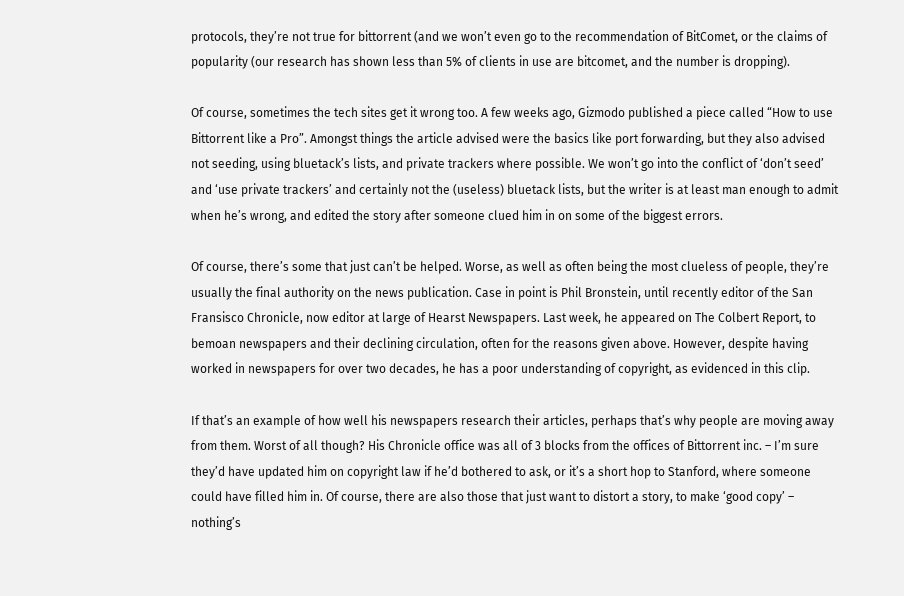protocols, they’re not true for bittorrent (and we won’t even go to the recommendation of BitComet, or the claims of popularity (our research has shown less than 5% of clients in use are bitcomet, and the number is dropping).

Of course, sometimes the tech sites get it wrong too. A few weeks ago, Gizmodo published a piece called “How to use Bittorrent like a Pro”. Amongst things the article advised were the basics like port forwarding, but they also advised not seeding, using bluetack’s lists, and private trackers where possible. We won’t go into the conflict of ‘don’t seed’ and ‘use private trackers’ and certainly not the (useless) bluetack lists, but the writer is at least man enough to admit when he’s wrong, and edited the story after someone clued him in on some of the biggest errors.

Of course, there’s some that just can’t be helped. Worse, as well as often being the most clueless of people, they’re usually the final authority on the news publication. Case in point is Phil Bronstein, until recently editor of the San Fransisco Chronicle, now editor at large of Hearst Newspapers. Last week, he appeared on The Colbert Report, to bemoan newspapers and their declining circulation, often for the reasons given above. However, despite having worked in newspapers for over two decades, he has a poor understanding of copyright, as evidenced in this clip.

If that’s an example of how well his newspapers research their articles, perhaps that’s why people are moving away from them. Worst of all though? His Chronicle office was all of 3 blocks from the offices of Bittorrent inc. – I’m sure they’d have updated him on copyright law if he’d bothered to ask, or it’s a short hop to Stanford, where someone could have filled him in. Of course, there are also those that just want to distort a story, to make ‘good copy’ – nothing’s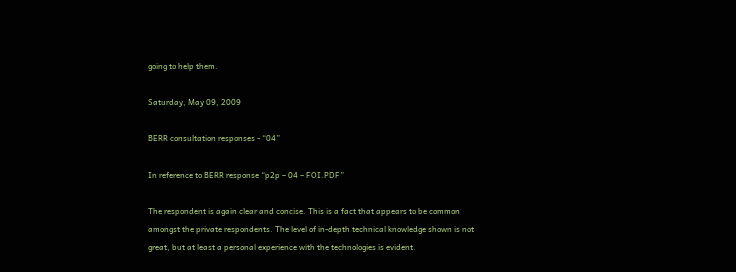going to help them.

Saturday, May 09, 2009

BERR consultation responses - “04”

In reference to BERR response “p2p – 04 – FOI.PDF”

The respondent is again clear and concise. This is a fact that appears to be common amongst the private respondents. The level of in-depth technical knowledge shown is not great, but at least a personal experience with the technologies is evident.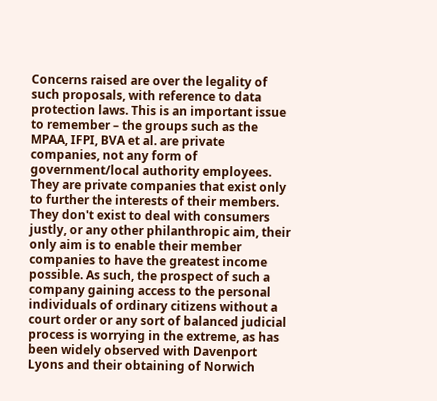Concerns raised are over the legality of such proposals, with reference to data protection laws. This is an important issue to remember – the groups such as the MPAA, IFPI, BVA et al. are private companies, not any form of government/local authority employees. They are private companies that exist only to further the interests of their members. They don't exist to deal with consumers justly, or any other philanthropic aim, their only aim is to enable their member companies to have the greatest income possible. As such, the prospect of such a company gaining access to the personal individuals of ordinary citizens without a court order or any sort of balanced judicial process is worrying in the extreme, as has been widely observed with Davenport Lyons and their obtaining of Norwich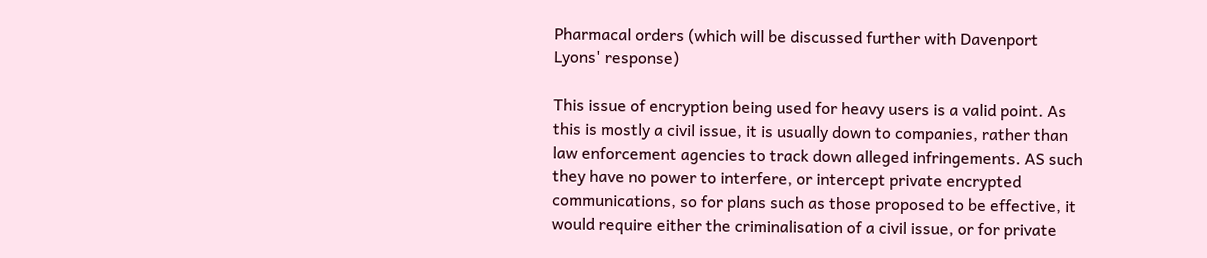Pharmacal orders (which will be discussed further with Davenport Lyons' response)

This issue of encryption being used for heavy users is a valid point. As this is mostly a civil issue, it is usually down to companies, rather than law enforcement agencies to track down alleged infringements. AS such they have no power to interfere, or intercept private encrypted communications, so for plans such as those proposed to be effective, it would require either the criminalisation of a civil issue, or for private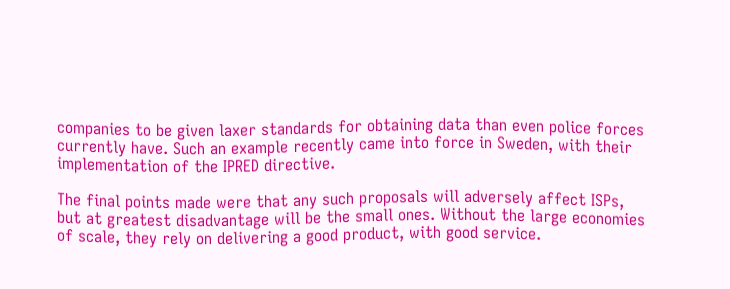companies to be given laxer standards for obtaining data than even police forces currently have. Such an example recently came into force in Sweden, with their implementation of the IPRED directive.

The final points made were that any such proposals will adversely affect ISPs, but at greatest disadvantage will be the small ones. Without the large economies of scale, they rely on delivering a good product, with good service.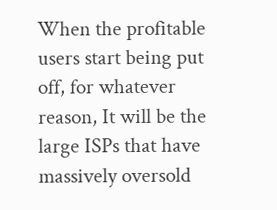When the profitable users start being put off, for whatever reason, It will be the large ISPs that have massively oversold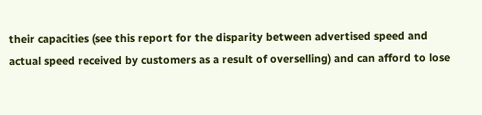their capacities (see this report for the disparity between advertised speed and actual speed received by customers as a result of overselling) and can afford to lose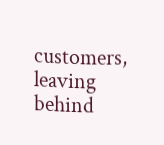customers, leaving behind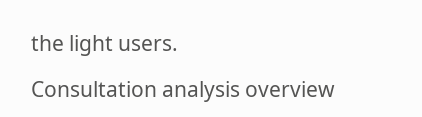the light users.

Consultation analysis overview